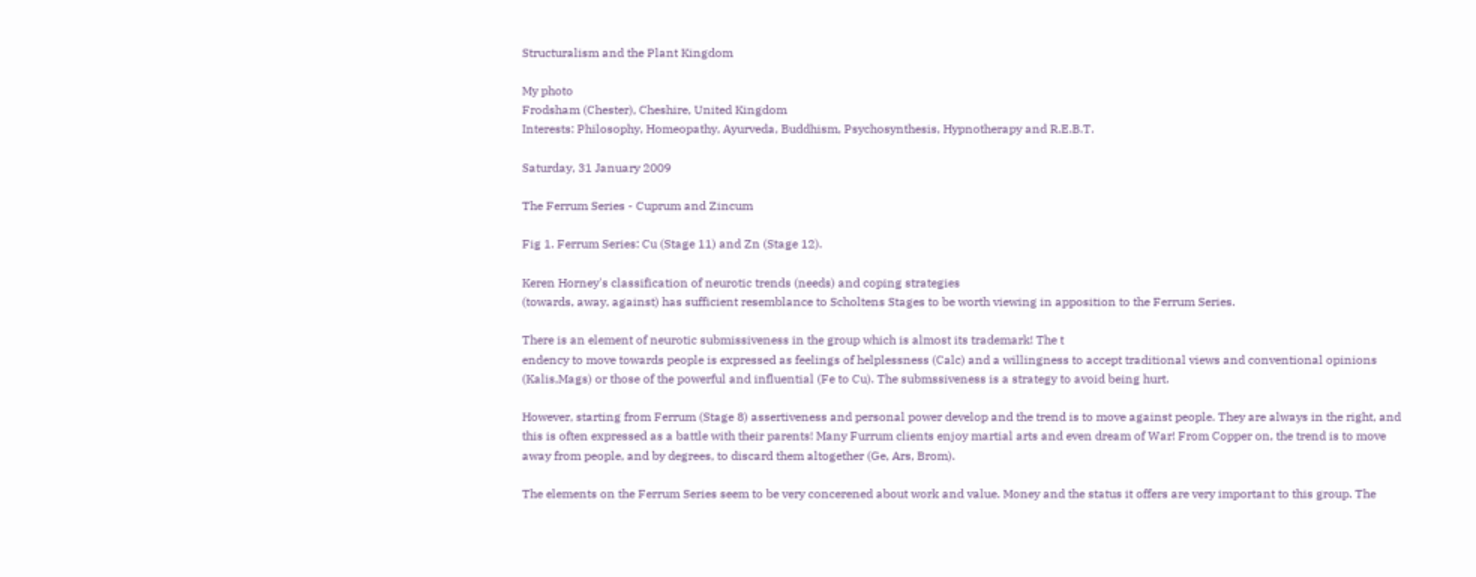Structuralism and the Plant Kingdom

My photo
Frodsham (Chester), Cheshire, United Kingdom
Interests: Philosophy, Homeopathy, Ayurveda, Buddhism, Psychosynthesis, Hypnotherapy and R.E.B.T.

Saturday, 31 January 2009

The Ferrum Series - Cuprum and Zincum

Fig 1. Ferrum Series: Cu (Stage 11) and Zn (Stage 12).

Keren Horney's classification of neurotic trends (needs) and coping strategies
(towards, away, against) has sufficient resemblance to Scholtens Stages to be worth viewing in apposition to the Ferrum Series.

There is an element of neurotic submissiveness in the group which is almost its trademark! The t
endency to move towards people is expressed as feelings of helplessness (Calc) and a willingness to accept traditional views and conventional opinions (Kalis,Mags) or those of the powerful and influential (Fe to Cu). The submssiveness is a strategy to avoid being hurt.

However, starting from Ferrum (Stage 8) assertiveness and personal power develop and the trend is to move against people. They are always in the right, and this is often expressed as a battle with their parents! Many Furrum clients enjoy martial arts and even dream of War! From Copper on, the trend is to move away from people, and by degrees, to discard them altogether (Ge, Ars, Brom).

The elements on the Ferrum Series seem to be very concerened about work and value. Money and the status it offers are very important to this group. The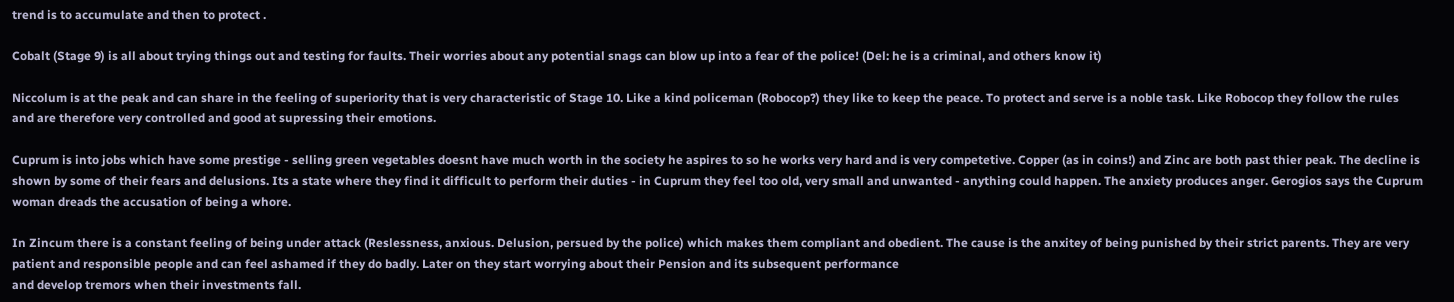trend is to accumulate and then to protect .

Cobalt (Stage 9) is all about trying things out and testing for faults. Their worries about any potential snags can blow up into a fear of the police! (Del: he is a criminal, and others know it)

Niccolum is at the peak and can share in the feeling of superiority that is very characteristic of Stage 10. Like a kind policeman (Robocop?) they like to keep the peace. To protect and serve is a noble task. Like Robocop they follow the rules and are therefore very controlled and good at supressing their emotions.

Cuprum is into jobs which have some prestige - selling green vegetables doesnt have much worth in the society he aspires to so he works very hard and is very competetive. Copper (as in coins!) and Zinc are both past thier peak. The decline is shown by some of their fears and delusions. Its a state where they find it difficult to perform their duties - in Cuprum they feel too old, very small and unwanted - anything could happen. The anxiety produces anger. Gerogios says the Cuprum woman dreads the accusation of being a whore.

In Zincum there is a constant feeling of being under attack (Reslessness, anxious. Delusion, persued by the police) which makes them compliant and obedient. The cause is the anxitey of being punished by their strict parents. They are very patient and responsible people and can feel ashamed if they do badly. Later on they start worrying about their Pension and its subsequent performance
and develop tremors when their investments fall.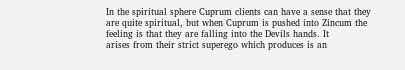In the spiritual sphere Cuprum clients can have a sense that they are quite spiritual, but when Cuprum is pushed into Zincum the feeling is that they are falling into the Devils hands. It
arises from their strict superego which produces is an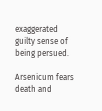exaggerated guilty sense of being persued.

Arsenicum fears death and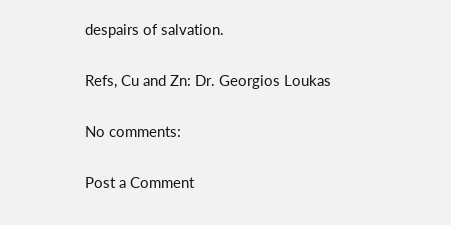despairs of salvation.

Refs, Cu and Zn: Dr. Georgios Loukas

No comments:

Post a Comment